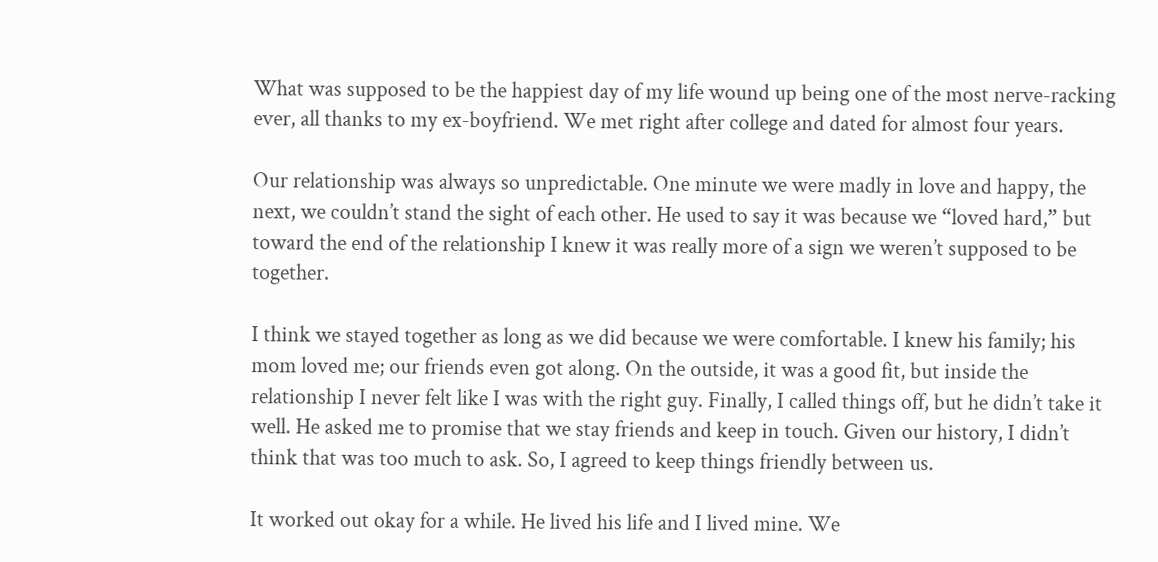What was supposed to be the happiest day of my life wound up being one of the most nerve-racking ever, all thanks to my ex-boyfriend. We met right after college and dated for almost four years.

Our relationship was always so unpredictable. One minute we were madly in love and happy, the next, we couldn’t stand the sight of each other. He used to say it was because we “loved hard,” but toward the end of the relationship I knew it was really more of a sign we weren’t supposed to be together.

I think we stayed together as long as we did because we were comfortable. I knew his family; his mom loved me; our friends even got along. On the outside, it was a good fit, but inside the relationship I never felt like I was with the right guy. Finally, I called things off, but he didn’t take it well. He asked me to promise that we stay friends and keep in touch. Given our history, I didn’t think that was too much to ask. So, I agreed to keep things friendly between us.

It worked out okay for a while. He lived his life and I lived mine. We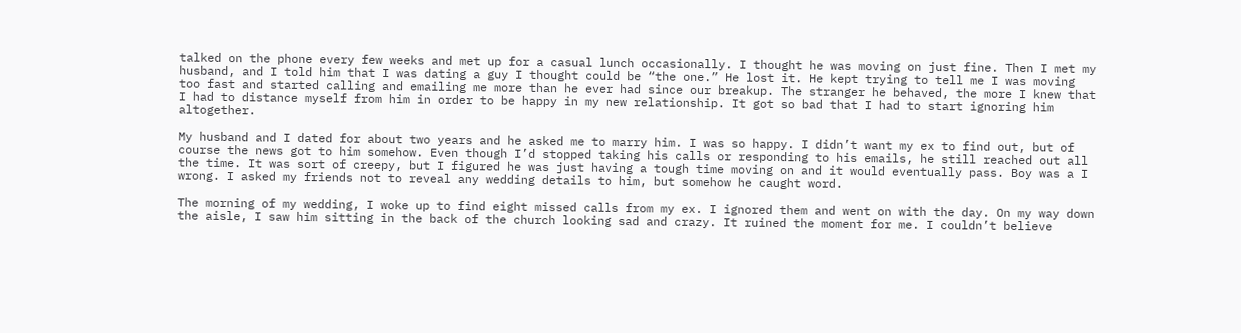talked on the phone every few weeks and met up for a casual lunch occasionally. I thought he was moving on just fine. Then I met my husband, and I told him that I was dating a guy I thought could be “the one.” He lost it. He kept trying to tell me I was moving too fast and started calling and emailing me more than he ever had since our breakup. The stranger he behaved, the more I knew that I had to distance myself from him in order to be happy in my new relationship. It got so bad that I had to start ignoring him altogether.

My husband and I dated for about two years and he asked me to marry him. I was so happy. I didn’t want my ex to find out, but of course the news got to him somehow. Even though I’d stopped taking his calls or responding to his emails, he still reached out all the time. It was sort of creepy, but I figured he was just having a tough time moving on and it would eventually pass. Boy was a I wrong. I asked my friends not to reveal any wedding details to him, but somehow he caught word.

The morning of my wedding, I woke up to find eight missed calls from my ex. I ignored them and went on with the day. On my way down the aisle, I saw him sitting in the back of the church looking sad and crazy. It ruined the moment for me. I couldn’t believe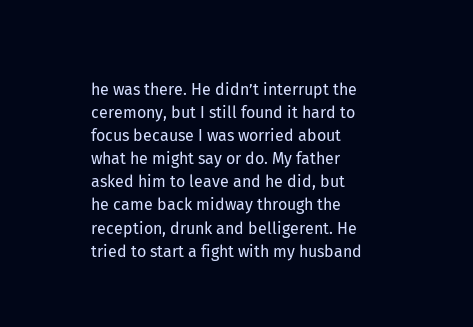he was there. He didn’t interrupt the ceremony, but I still found it hard to focus because I was worried about what he might say or do. My father asked him to leave and he did, but he came back midway through the reception, drunk and belligerent. He tried to start a fight with my husband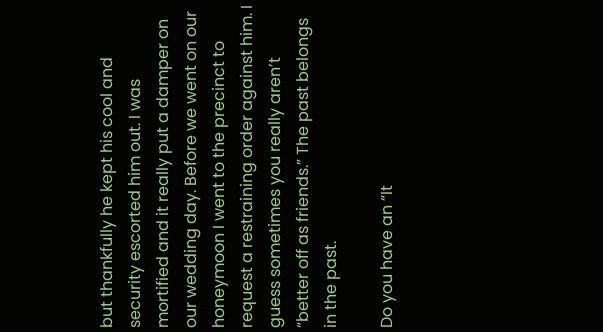but thankfully he kept his cool and security escorted him out. I was mortified and it really put a damper on our wedding day. Before we went on our honeymoon I went to the precinct to request a restraining order against him. I guess sometimes you really aren’t “better off as friends.” The past belongs in the past.

Do you have an “It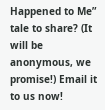Happened to Me” tale to share? (It will be anonymous, we promise!) Email it to us now!